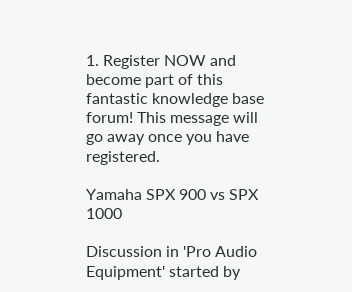1. Register NOW and become part of this fantastic knowledge base forum! This message will go away once you have registered.

Yamaha SPX 900 vs SPX 1000

Discussion in 'Pro Audio Equipment' started by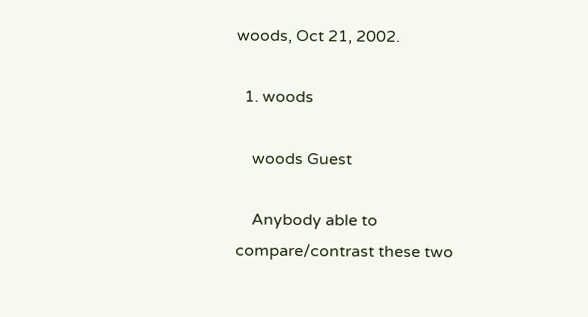woods, Oct 21, 2002.

  1. woods

    woods Guest

    Anybody able to compare/contrast these two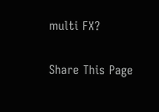multi FX?

Share This Page